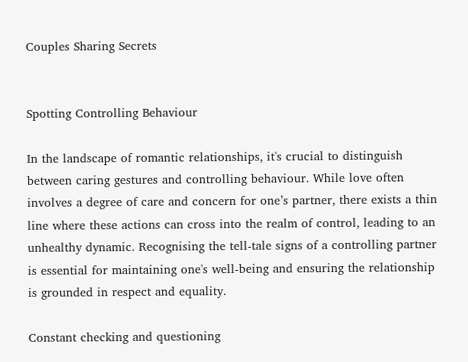Couples Sharing Secrets


Spotting Controlling Behaviour

In the landscape of romantic relationships, it's crucial to distinguish between caring gestures and controlling behaviour. While love often involves a degree of care and concern for one’s partner, there exists a thin line where these actions can cross into the realm of control, leading to an unhealthy dynamic. Recognising the tell-tale signs of a controlling partner is essential for maintaining one's well-being and ensuring the relationship is grounded in respect and equality.

Constant checking and questioning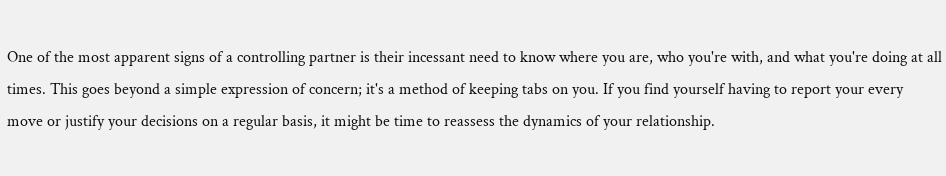One of the most apparent signs of a controlling partner is their incessant need to know where you are, who you're with, and what you're doing at all times. This goes beyond a simple expression of concern; it's a method of keeping tabs on you. If you find yourself having to report your every move or justify your decisions on a regular basis, it might be time to reassess the dynamics of your relationship.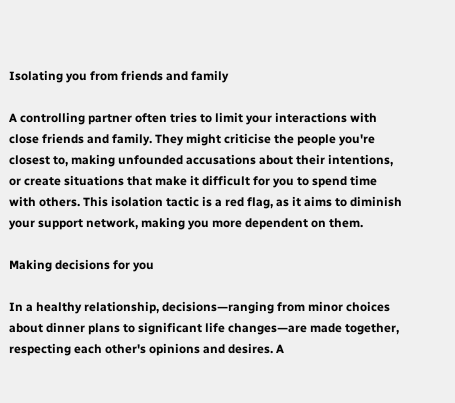Isolating you from friends and family

A controlling partner often tries to limit your interactions with close friends and family. They might criticise the people you're closest to, making unfounded accusations about their intentions, or create situations that make it difficult for you to spend time with others. This isolation tactic is a red flag, as it aims to diminish your support network, making you more dependent on them.

Making decisions for you

In a healthy relationship, decisions—ranging from minor choices about dinner plans to significant life changes—are made together, respecting each other's opinions and desires. A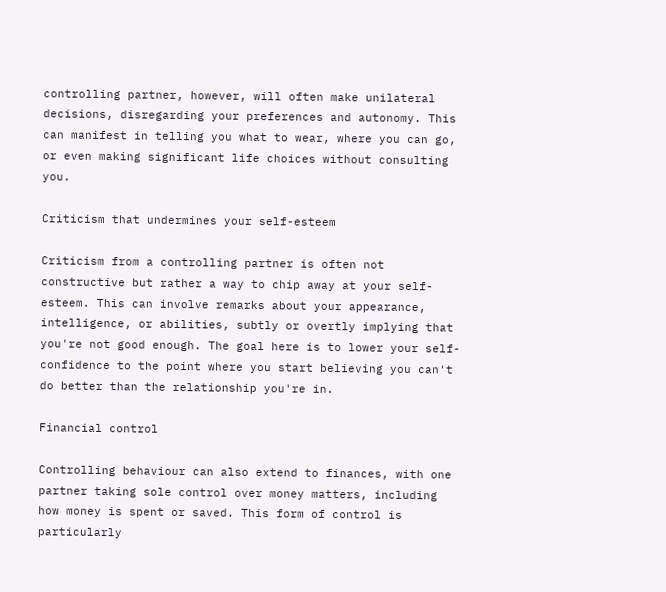controlling partner, however, will often make unilateral decisions, disregarding your preferences and autonomy. This can manifest in telling you what to wear, where you can go, or even making significant life choices without consulting you.

Criticism that undermines your self-esteem

Criticism from a controlling partner is often not constructive but rather a way to chip away at your self-esteem. This can involve remarks about your appearance, intelligence, or abilities, subtly or overtly implying that you're not good enough. The goal here is to lower your self-confidence to the point where you start believing you can't do better than the relationship you're in.

Financial control

Controlling behaviour can also extend to finances, with one partner taking sole control over money matters, including how money is spent or saved. This form of control is particularly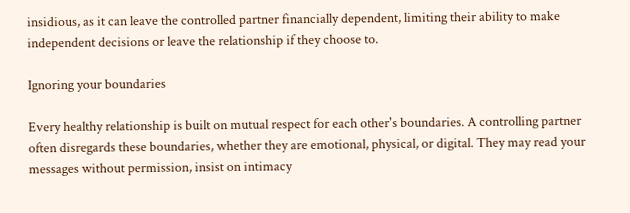insidious, as it can leave the controlled partner financially dependent, limiting their ability to make independent decisions or leave the relationship if they choose to.

Ignoring your boundaries

Every healthy relationship is built on mutual respect for each other's boundaries. A controlling partner often disregards these boundaries, whether they are emotional, physical, or digital. They may read your messages without permission, insist on intimacy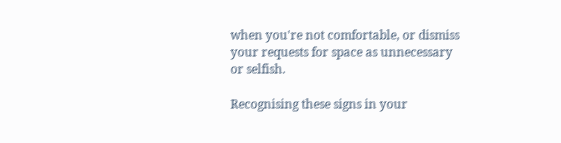when you're not comfortable, or dismiss your requests for space as unnecessary or selfish.

Recognising these signs in your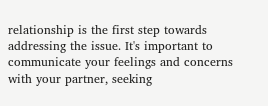relationship is the first step towards addressing the issue. It's important to communicate your feelings and concerns with your partner, seeking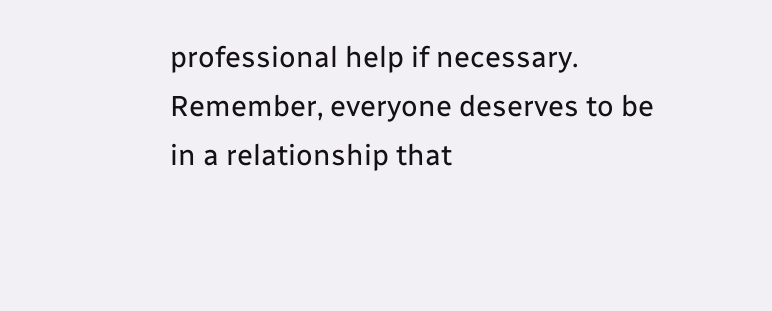professional help if necessary. Remember, everyone deserves to be in a relationship that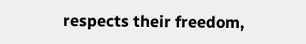respects their freedom,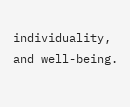individuality, and well-being.